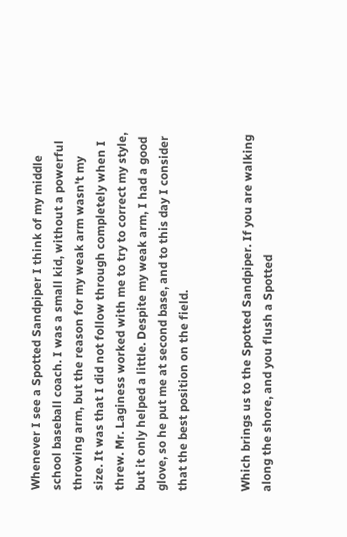Whenever I see a Spotted Sandpiper I think of my middle school baseball coach. I was a small kid, without a powerful throwing arm, but the reason for my weak arm wasn't my size. It was that I did not follow through completely when I threw. Mr. Laginess worked with me to try to correct my style, but it only helped a little. Despite my weak arm, I had a good glove, so he put me at second base, and to this day I consider that the best position on the field.


Which brings us to the Spotted Sandpiper. If you are walking along the shore, and you flush a Spotted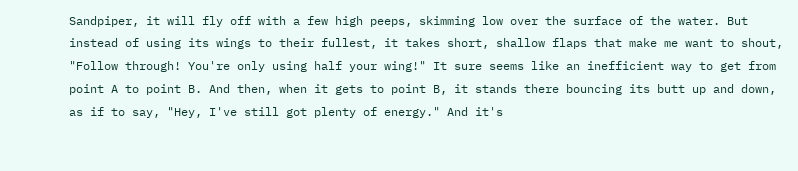Sandpiper, it will fly off with a few high peeps, skimming low over the surface of the water. But instead of using its wings to their fullest, it takes short, shallow flaps that make me want to shout, "Follow through! You're only using half your wing!" It sure seems like an inefficient way to get from point A to point B. And then, when it gets to point B, it stands there bouncing its butt up and down, as if to say, "Hey, I've still got plenty of energy." And it's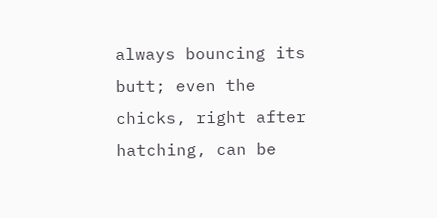always bouncing its butt; even the chicks, right after hatching, can be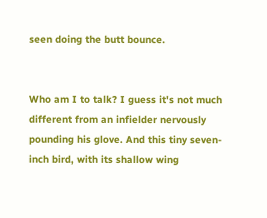seen doing the butt bounce.


Who am I to talk? I guess it's not much different from an infielder nervously pounding his glove. And this tiny seven-inch bird, with its shallow wing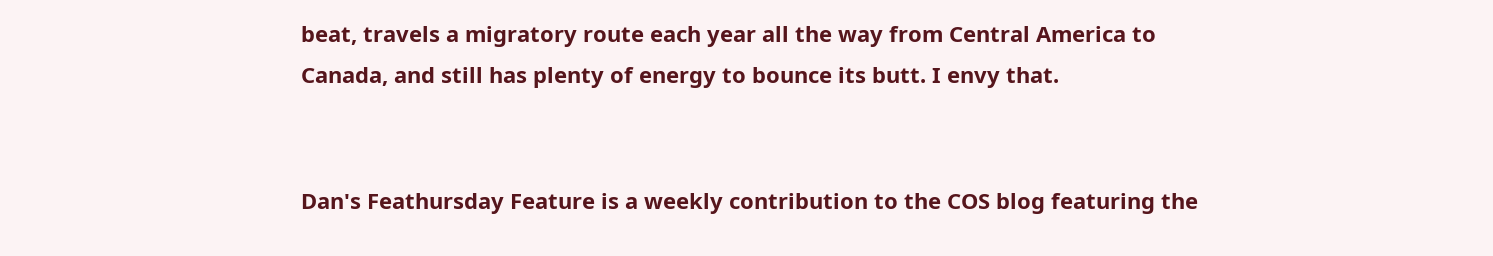beat, travels a migratory route each year all the way from Central America to Canada, and still has plenty of energy to bounce its butt. I envy that.


Dan's Feathursday Feature is a weekly contribution to the COS blog featuring the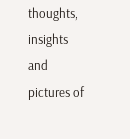thoughts, insights and pictures of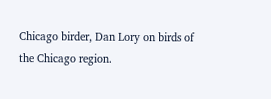Chicago birder, Dan Lory on birds of the Chicago region.